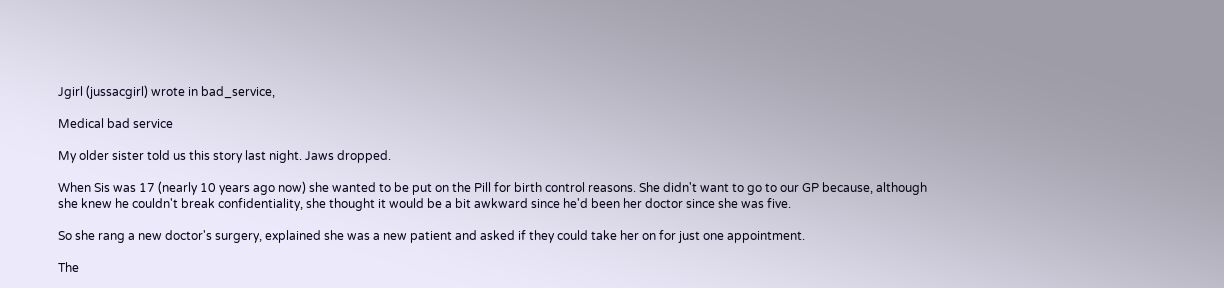Jgirl (jussacgirl) wrote in bad_service,

Medical bad service

My older sister told us this story last night. Jaws dropped.

When Sis was 17 (nearly 10 years ago now) she wanted to be put on the Pill for birth control reasons. She didn't want to go to our GP because, although she knew he couldn't break confidentiality, she thought it would be a bit awkward since he'd been her doctor since she was five.

So she rang a new doctor's surgery, explained she was a new patient and asked if they could take her on for just one appointment.

The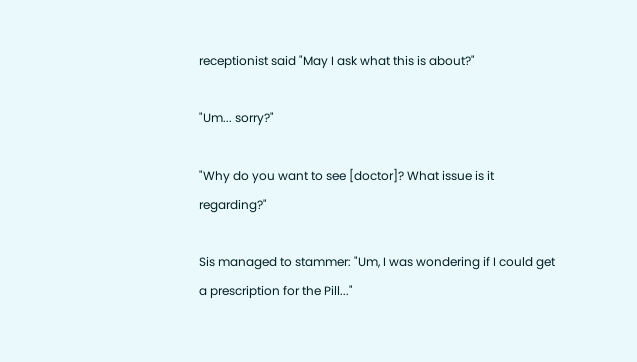receptionist said "May I ask what this is about?"

"Um... sorry?"

"Why do you want to see [doctor]? What issue is it regarding?"

Sis managed to stammer: "Um, I was wondering if I could get a prescription for the Pill..."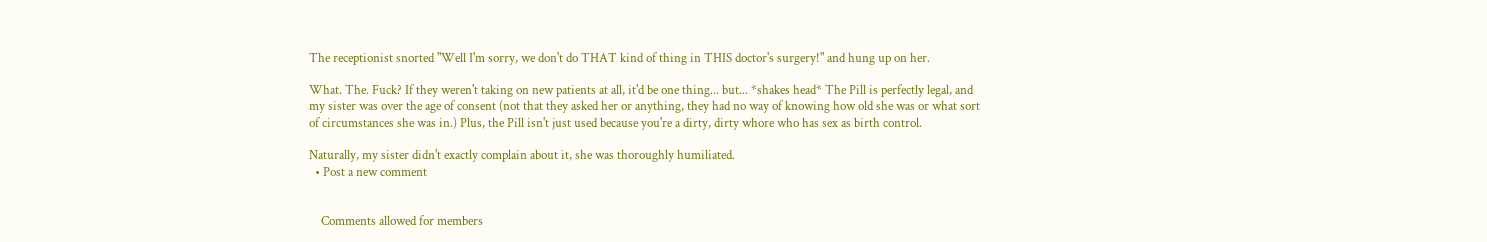The receptionist snorted "Well I'm sorry, we don't do THAT kind of thing in THIS doctor's surgery!" and hung up on her.

What. The. Fuck? If they weren't taking on new patients at all, it'd be one thing... but... *shakes head* The Pill is perfectly legal, and my sister was over the age of consent (not that they asked her or anything, they had no way of knowing how old she was or what sort of circumstances she was in.) Plus, the Pill isn't just used because you're a dirty, dirty whore who has sex as birth control.

Naturally, my sister didn't exactly complain about it, she was thoroughly humiliated.
  • Post a new comment


    Comments allowed for members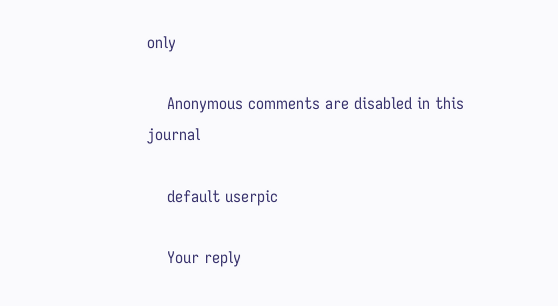only

    Anonymous comments are disabled in this journal

    default userpic

    Your reply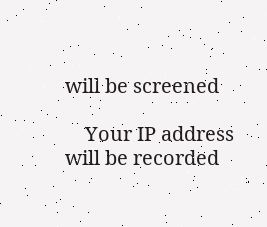will be screened

    Your IP address will be recorded